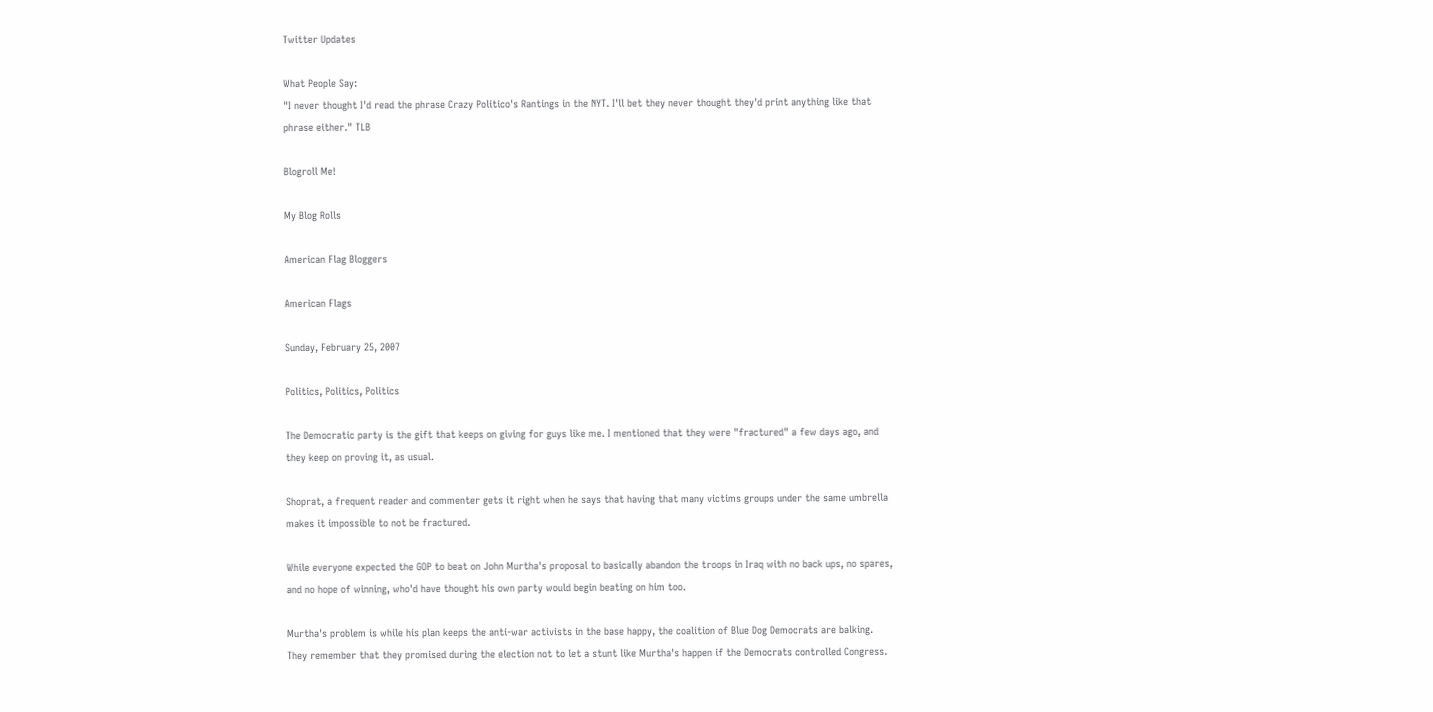Twitter Updates

What People Say:
"I never thought I'd read the phrase Crazy Politico's Rantings in the NYT. I'll bet they never thought they'd print anything like that phrase either." TLB

Blogroll Me!

My Blog Rolls

American Flag Bloggers

American Flags

Sunday, February 25, 2007

Politics, Politics, Politics

The Democratic party is the gift that keeps on giving for guys like me. I mentioned that they were "fractured" a few days ago, and they keep on proving it, as usual.

Shoprat, a frequent reader and commenter gets it right when he says that having that many victims groups under the same umbrella makes it impossible to not be fractured.

While everyone expected the GOP to beat on John Murtha's proposal to basically abandon the troops in Iraq with no back ups, no spares, and no hope of winning, who'd have thought his own party would begin beating on him too.

Murtha's problem is while his plan keeps the anti-war activists in the base happy, the coalition of Blue Dog Democrats are balking. They remember that they promised during the election not to let a stunt like Murtha's happen if the Democrats controlled Congress.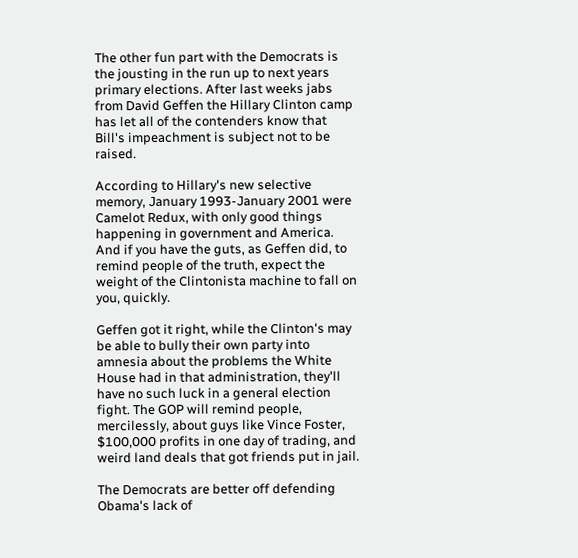The other fun part with the Democrats is the jousting in the run up to next years primary elections. After last weeks jabs from David Geffen the Hillary Clinton camp has let all of the contenders know that Bill's impeachment is subject not to be raised.

According to Hillary's new selective memory, January 1993-January 2001 were Camelot Redux, with only good things happening in government and America. And if you have the guts, as Geffen did, to remind people of the truth, expect the weight of the Clintonista machine to fall on you, quickly.

Geffen got it right, while the Clinton's may be able to bully their own party into amnesia about the problems the White House had in that administration, they'll have no such luck in a general election fight. The GOP will remind people, mercilessly, about guys like Vince Foster, $100,000 profits in one day of trading, and weird land deals that got friends put in jail.

The Democrats are better off defending Obama's lack of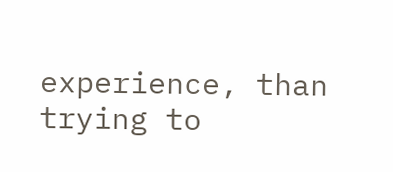experience, than trying to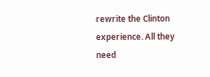rewrite the Clinton experience. All they need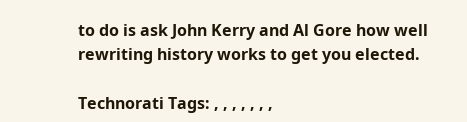to do is ask John Kerry and Al Gore how well rewriting history works to get you elected.

Technorati Tags: , , , , , , ,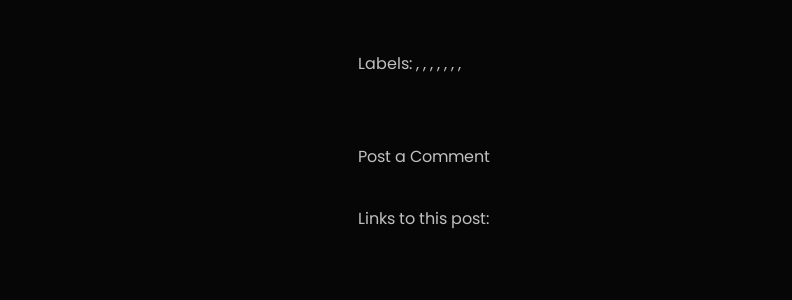Labels: , , , , , , ,


Post a Comment

Links to this post: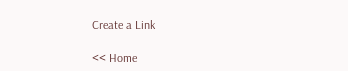Create a Link

<< Home